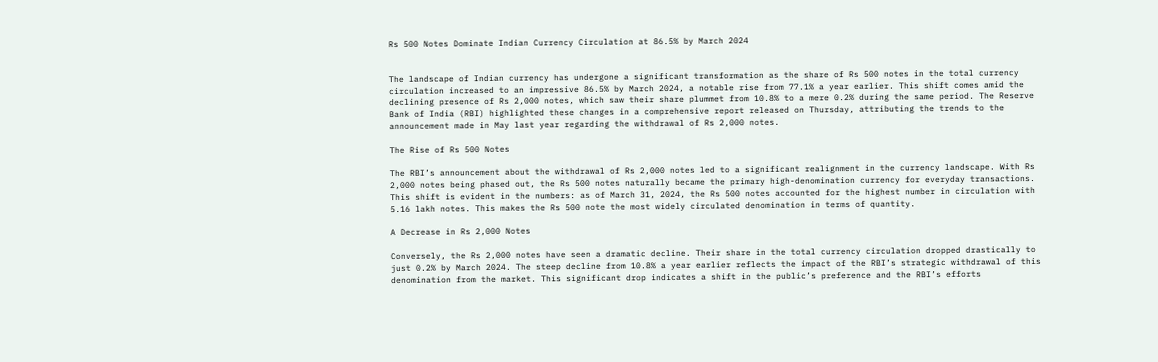Rs 500 Notes Dominate Indian Currency Circulation at 86.5% by March 2024


The landscape of Indian currency has undergone a significant transformation as the share of Rs 500 notes in the total currency circulation increased to an impressive 86.5% by March 2024, a notable rise from 77.1% a year earlier. This shift comes amid the declining presence of Rs 2,000 notes, which saw their share plummet from 10.8% to a mere 0.2% during the same period. The Reserve Bank of India (RBI) highlighted these changes in a comprehensive report released on Thursday, attributing the trends to the announcement made in May last year regarding the withdrawal of Rs 2,000 notes.

The Rise of Rs 500 Notes

The RBI’s announcement about the withdrawal of Rs 2,000 notes led to a significant realignment in the currency landscape. With Rs 2,000 notes being phased out, the Rs 500 notes naturally became the primary high-denomination currency for everyday transactions. This shift is evident in the numbers: as of March 31, 2024, the Rs 500 notes accounted for the highest number in circulation with 5.16 lakh notes. This makes the Rs 500 note the most widely circulated denomination in terms of quantity.

A Decrease in Rs 2,000 Notes

Conversely, the Rs 2,000 notes have seen a dramatic decline. Their share in the total currency circulation dropped drastically to just 0.2% by March 2024. The steep decline from 10.8% a year earlier reflects the impact of the RBI’s strategic withdrawal of this denomination from the market. This significant drop indicates a shift in the public’s preference and the RBI’s efforts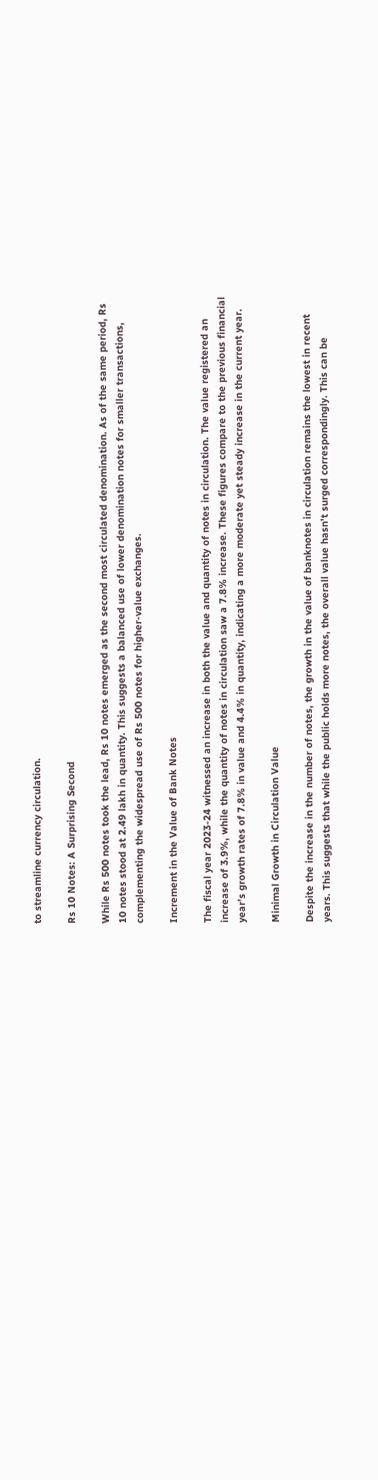to streamline currency circulation.

Rs 10 Notes: A Surprising Second

While Rs 500 notes took the lead, Rs 10 notes emerged as the second most circulated denomination. As of the same period, Rs 10 notes stood at 2.49 lakh in quantity. This suggests a balanced use of lower denomination notes for smaller transactions, complementing the widespread use of Rs 500 notes for higher-value exchanges.

Increment in the Value of Bank Notes

The fiscal year 2023-24 witnessed an increase in both the value and quantity of notes in circulation. The value registered an increase of 3.9%, while the quantity of notes in circulation saw a 7.8% increase. These figures compare to the previous financial year’s growth rates of 7.8% in value and 4.4% in quantity, indicating a more moderate yet steady increase in the current year.

Minimal Growth in Circulation Value

Despite the increase in the number of notes, the growth in the value of banknotes in circulation remains the lowest in recent years. This suggests that while the public holds more notes, the overall value hasn’t surged correspondingly. This can be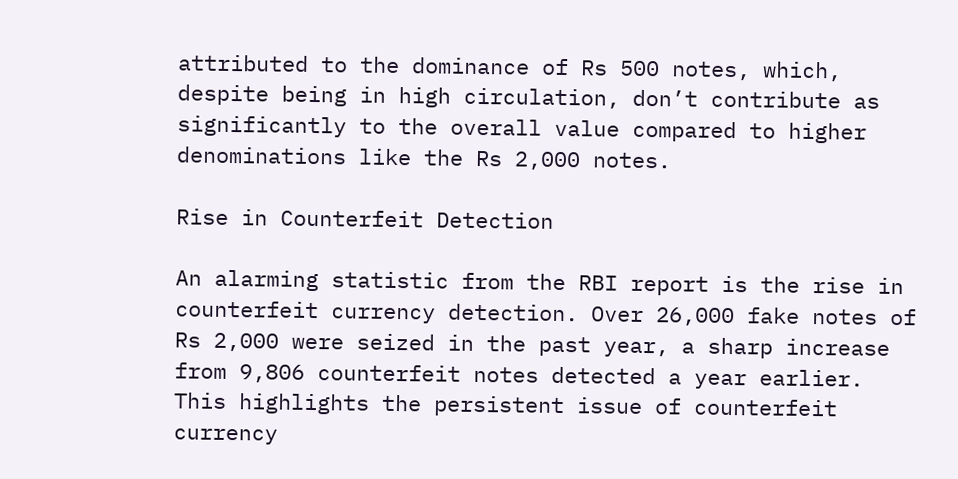attributed to the dominance of Rs 500 notes, which, despite being in high circulation, don’t contribute as significantly to the overall value compared to higher denominations like the Rs 2,000 notes.

Rise in Counterfeit Detection

An alarming statistic from the RBI report is the rise in counterfeit currency detection. Over 26,000 fake notes of Rs 2,000 were seized in the past year, a sharp increase from 9,806 counterfeit notes detected a year earlier. This highlights the persistent issue of counterfeit currency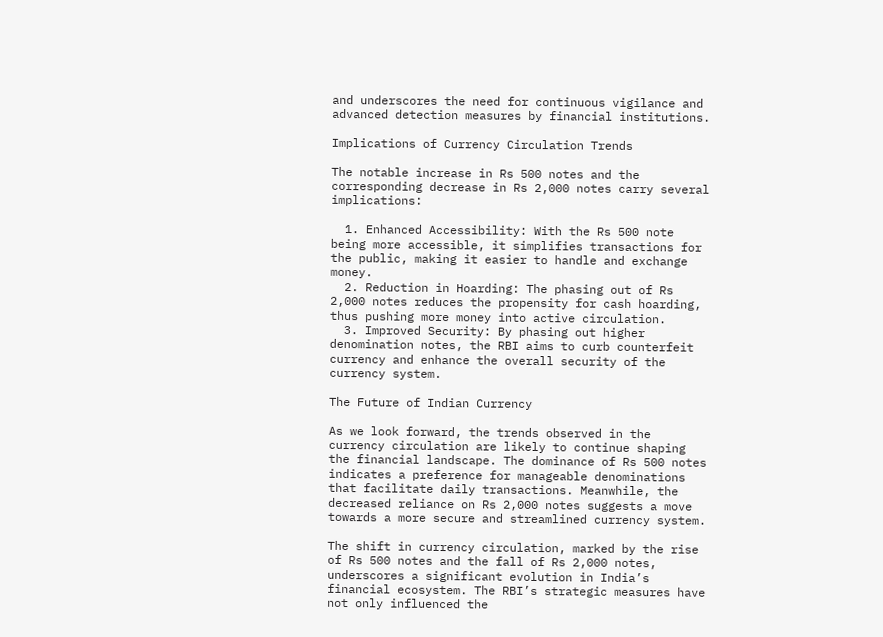and underscores the need for continuous vigilance and advanced detection measures by financial institutions.

Implications of Currency Circulation Trends

The notable increase in Rs 500 notes and the corresponding decrease in Rs 2,000 notes carry several implications:

  1. Enhanced Accessibility: With the Rs 500 note being more accessible, it simplifies transactions for the public, making it easier to handle and exchange money.
  2. Reduction in Hoarding: The phasing out of Rs 2,000 notes reduces the propensity for cash hoarding, thus pushing more money into active circulation.
  3. Improved Security: By phasing out higher denomination notes, the RBI aims to curb counterfeit currency and enhance the overall security of the currency system.

The Future of Indian Currency

As we look forward, the trends observed in the currency circulation are likely to continue shaping the financial landscape. The dominance of Rs 500 notes indicates a preference for manageable denominations that facilitate daily transactions. Meanwhile, the decreased reliance on Rs 2,000 notes suggests a move towards a more secure and streamlined currency system.

The shift in currency circulation, marked by the rise of Rs 500 notes and the fall of Rs 2,000 notes, underscores a significant evolution in India’s financial ecosystem. The RBI’s strategic measures have not only influenced the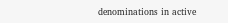denominations in active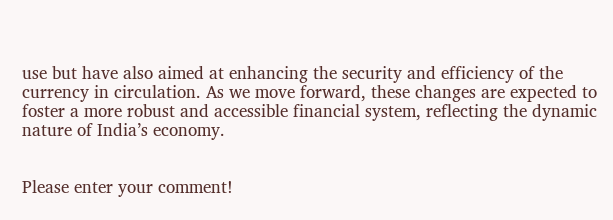use but have also aimed at enhancing the security and efficiency of the currency in circulation. As we move forward, these changes are expected to foster a more robust and accessible financial system, reflecting the dynamic nature of India’s economy.


Please enter your comment!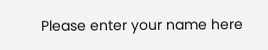Please enter your name here